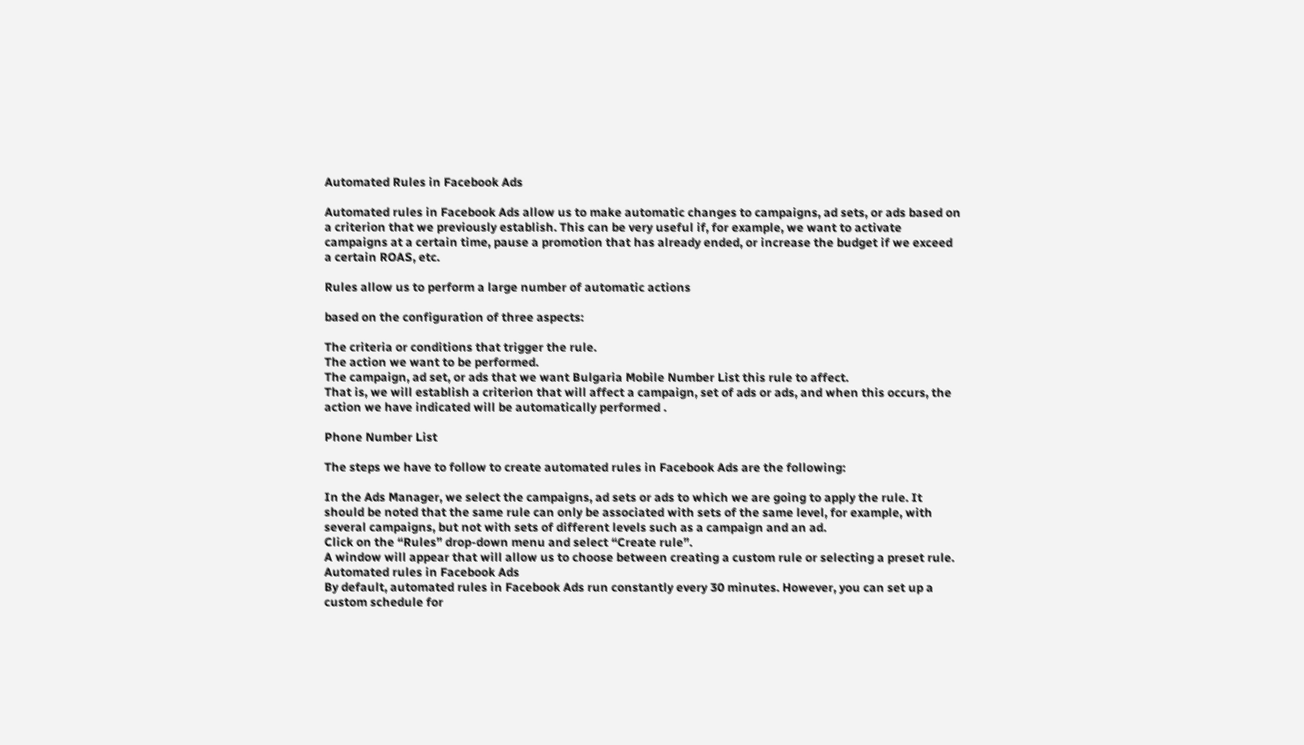Automated Rules in Facebook Ads

Automated rules in Facebook Ads allow us to make automatic changes to campaigns, ad sets, or ads based on a criterion that we previously establish. This can be very useful if, for example, we want to activate campaigns at a certain time, pause a promotion that has already ended, or increase the budget if we exceed a certain ROAS, etc.

Rules allow us to perform a large number of automatic actions

based on the configuration of three aspects:

The criteria or conditions that trigger the rule.
The action we want to be performed.
The campaign, ad set, or ads that we want Bulgaria Mobile Number List this rule to affect.
That is, we will establish a criterion that will affect a campaign, set of ads or ads, and when this occurs, the action we have indicated will be automatically performed .

Phone Number List

The steps we have to follow to create automated rules in Facebook Ads are the following:

In the Ads Manager, we select the campaigns, ad sets or ads to which we are going to apply the rule. It should be noted that the same rule can only be associated with sets of the same level, for example, with several campaigns, but not with sets of different levels such as a campaign and an ad.
Click on the “Rules” drop-down menu and select “Create rule”.
A window will appear that will allow us to choose between creating a custom rule or selecting a preset rule.
Automated rules in Facebook Ads
By default, automated rules in Facebook Ads run constantly every 30 minutes. However, you can set up a custom schedule for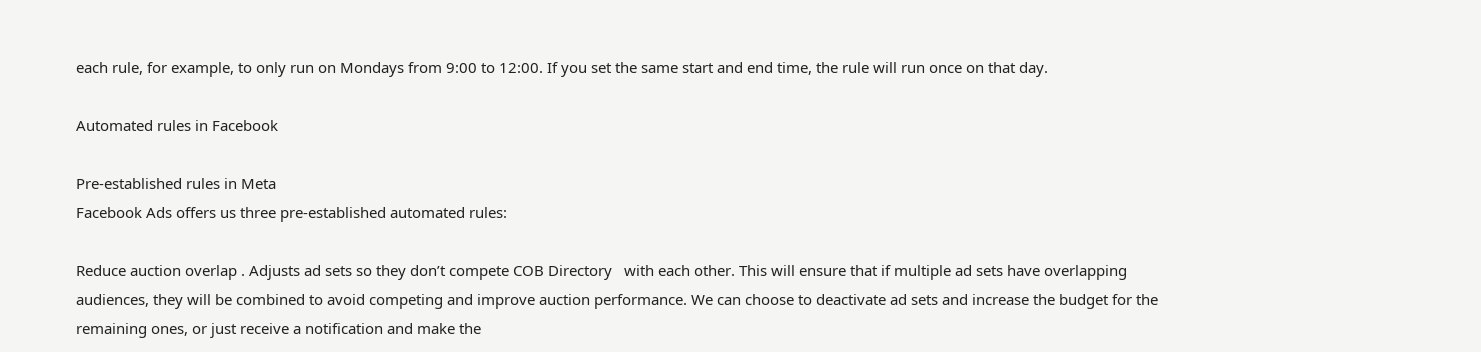each rule, for example, to only run on Mondays from 9:00 to 12:00. If you set the same start and end time, the rule will run once on that day.

Automated rules in Facebook

Pre-established rules in Meta
Facebook Ads offers us three pre-established automated rules:

Reduce auction overlap . Adjusts ad sets so they don’t compete COB Directory   with each other. This will ensure that if multiple ad sets have overlapping audiences, they will be combined to avoid competing and improve auction performance. We can choose to deactivate ad sets and increase the budget for the remaining ones, or just receive a notification and make the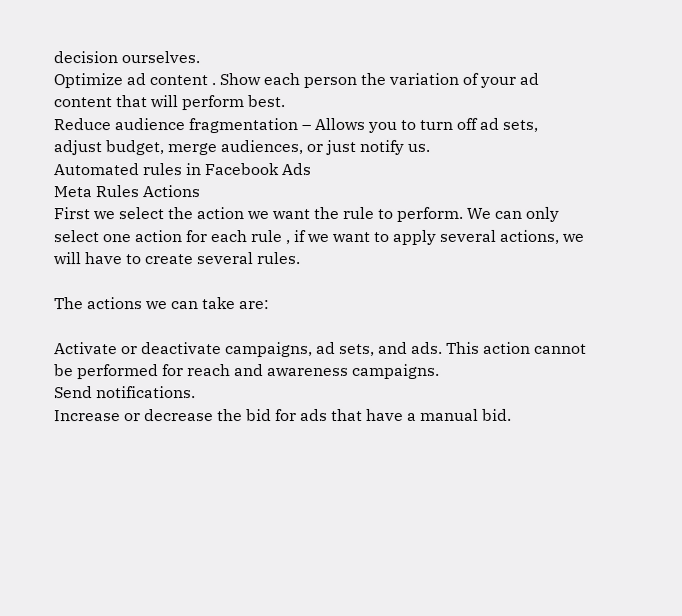decision ourselves.
Optimize ad content . Show each person the variation of your ad content that will perform best.
Reduce audience fragmentation – Allows you to turn off ad sets, adjust budget, merge audiences, or just notify us.
Automated rules in Facebook Ads
Meta Rules Actions
First we select the action we want the rule to perform. We can only select one action for each rule , if we want to apply several actions, we will have to create several rules.

The actions we can take are:

Activate or deactivate campaigns, ad sets, and ads. This action cannot be performed for reach and awareness campaigns.
Send notifications.
Increase or decrease the bid for ads that have a manual bid.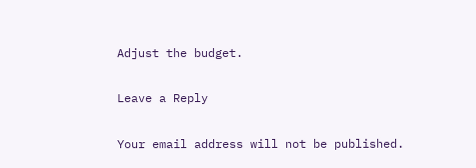Adjust the budget.

Leave a Reply

Your email address will not be published.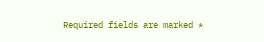Required fields are marked *